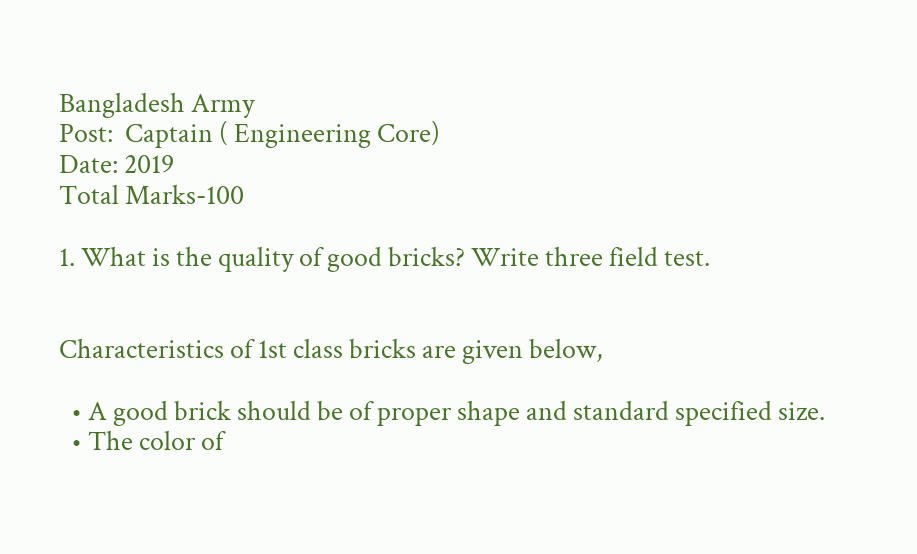Bangladesh Army
Post:  Captain ( Engineering Core)
Date: 2019
Total Marks-100

1. What is the quality of good bricks? Write three field test.


Characteristics of 1st class bricks are given below,

  • A good brick should be of proper shape and standard specified size.
  • The color of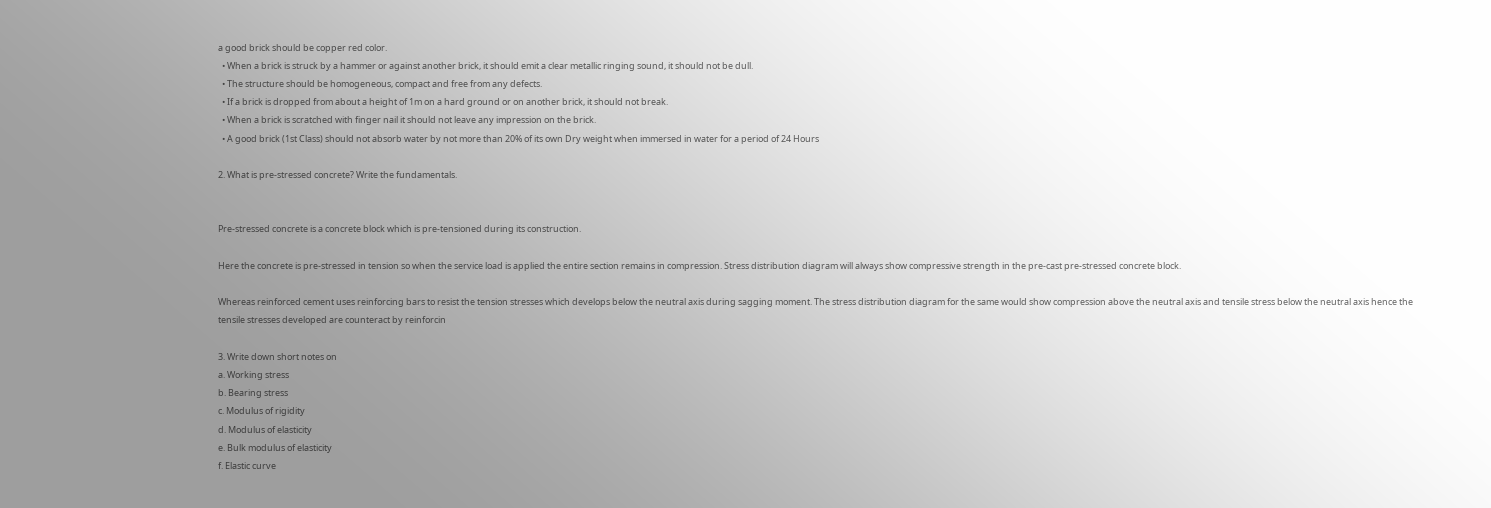a good brick should be copper red color.
  • When a brick is struck by a hammer or against another brick, it should emit a clear metallic ringing sound, it should not be dull.
  • The structure should be homogeneous, compact and free from any defects.
  • If a brick is dropped from about a height of 1m on a hard ground or on another brick, it should not break.
  • When a brick is scratched with finger nail it should not leave any impression on the brick.
  • A good brick (1st Class) should not absorb water by not more than 20% of its own Dry weight when immersed in water for a period of 24 Hours

2. What is pre-stressed concrete? Write the fundamentals.


Pre-stressed concrete is a concrete block which is pre-tensioned during its construction.

Here the concrete is pre-stressed in tension so when the service load is applied the entire section remains in compression. Stress distribution diagram will always show compressive strength in the pre-cast pre-stressed concrete block.

Whereas reinforced cement uses reinforcing bars to resist the tension stresses which develops below the neutral axis during sagging moment. The stress distribution diagram for the same would show compression above the neutral axis and tensile stress below the neutral axis hence the tensile stresses developed are counteract by reinforcin

3. Write down short notes on
a. Working stress
b. Bearing stress
c. Modulus of rigidity
d. Modulus of elasticity
e. Bulk modulus of elasticity
f. Elastic curve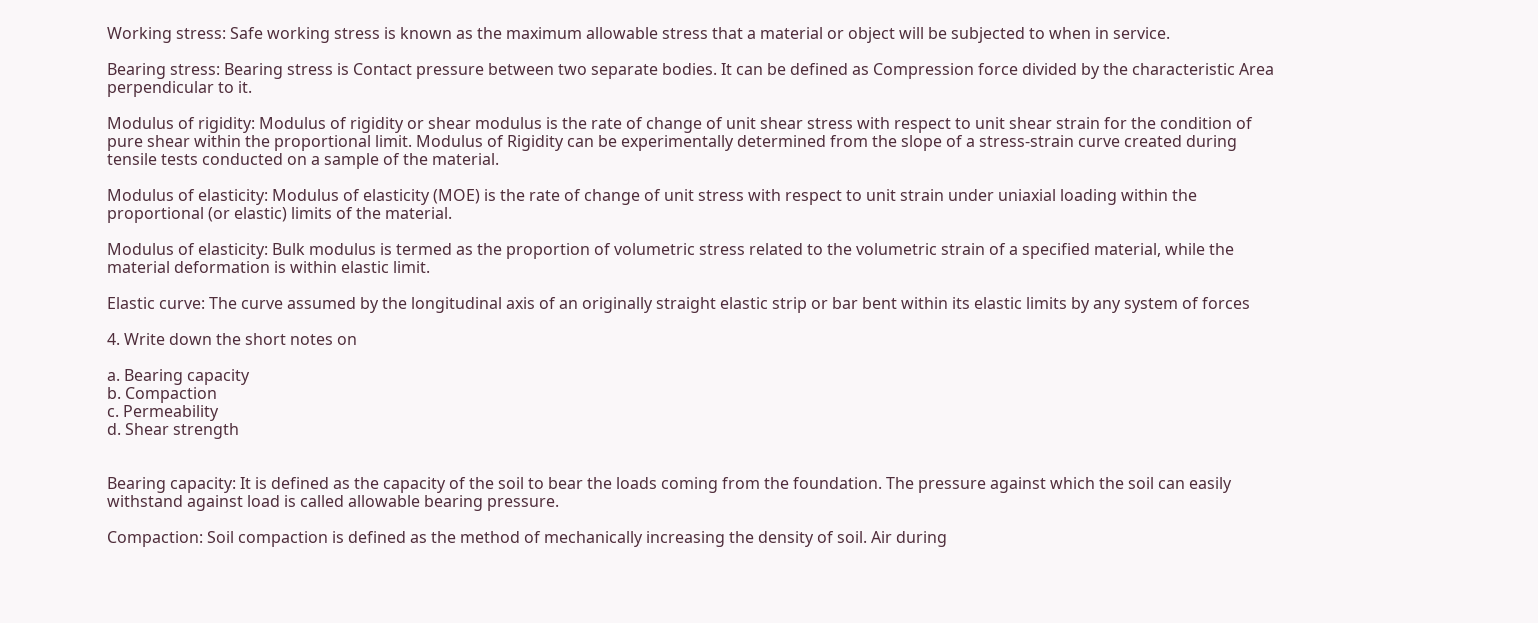Working stress: Safe working stress is known as the maximum allowable stress that a material or object will be subjected to when in service.

Bearing stress: Bearing stress is Contact pressure between two separate bodies. It can be defined as Compression force divided by the characteristic Area perpendicular to it.

Modulus of rigidity: Modulus of rigidity or shear modulus is the rate of change of unit shear stress with respect to unit shear strain for the condition of pure shear within the proportional limit. Modulus of Rigidity can be experimentally determined from the slope of a stress-strain curve created during tensile tests conducted on a sample of the material.

Modulus of elasticity: Modulus of elasticity (MOE) is the rate of change of unit stress with respect to unit strain under uniaxial loading within the proportional (or elastic) limits of the material.

Modulus of elasticity: Bulk modulus is termed as the proportion of volumetric stress related to the volumetric strain of a specified material, while the material deformation is within elastic limit.

Elastic curve: The curve assumed by the longitudinal axis of an originally straight elastic strip or bar bent within its elastic limits by any system of forces

4. Write down the short notes on

a. Bearing capacity
b. Compaction
c. Permeability
d. Shear strength


Bearing capacity: It is defined as the capacity of the soil to bear the loads coming from the foundation. The pressure against which the soil can easily withstand against load is called allowable bearing pressure.

Compaction: Soil compaction is defined as the method of mechanically increasing the density of soil. Air during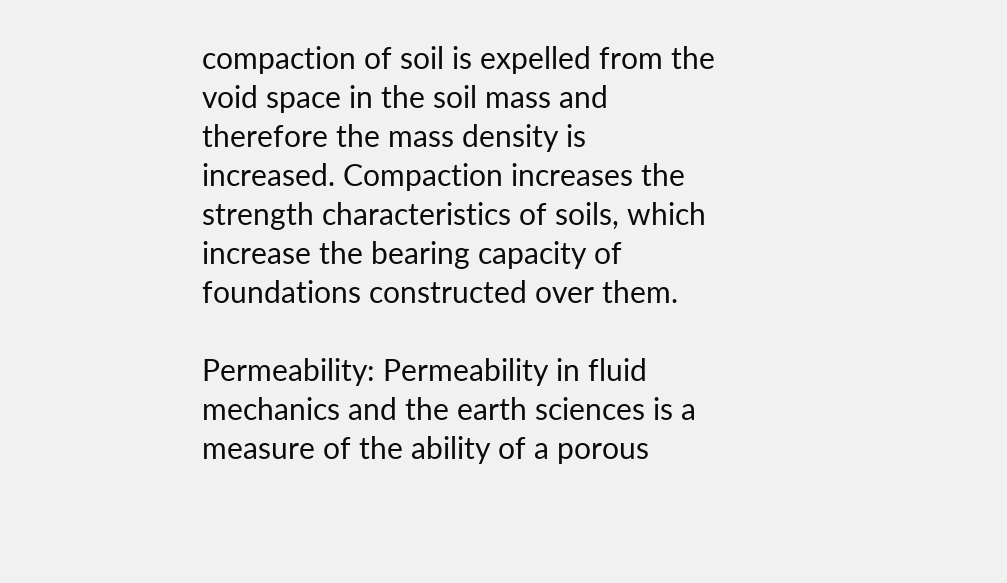compaction of soil is expelled from the void space in the soil mass and therefore the mass density is increased. Compaction increases the strength characteristics of soils, which increase the bearing capacity of foundations constructed over them.

Permeability: Permeability in fluid mechanics and the earth sciences is a measure of the ability of a porous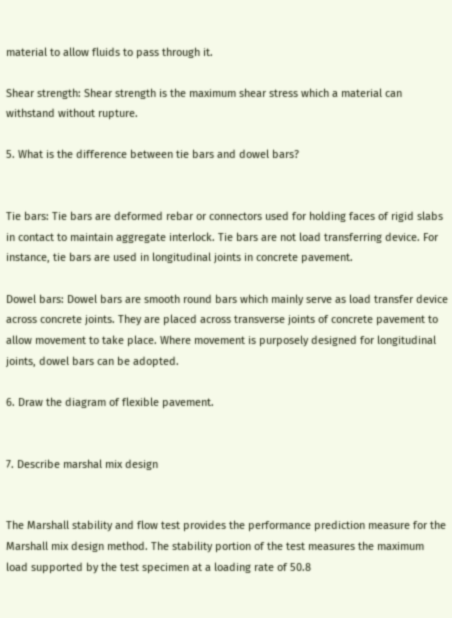material to allow fluids to pass through it.

Shear strength: Shear strength is the maximum shear stress which a material can withstand without rupture.

5. What is the difference between tie bars and dowel bars?


Tie bars: Tie bars are deformed rebar or connectors used for holding faces of rigid slabs in contact to maintain aggregate interlock. Tie bars are not load transferring device. For instance, tie bars are used in longitudinal joints in concrete pavement.

Dowel bars: Dowel bars are smooth round bars which mainly serve as load transfer device across concrete joints. They are placed across transverse joints of concrete pavement to allow movement to take place. Where movement is purposely designed for longitudinal joints, dowel bars can be adopted.

6. Draw the diagram of flexible pavement.


7. Describe marshal mix design


The Marshall stability and flow test provides the performance prediction measure for the Marshall mix design method. The stability portion of the test measures the maximum load supported by the test specimen at a loading rate of 50.8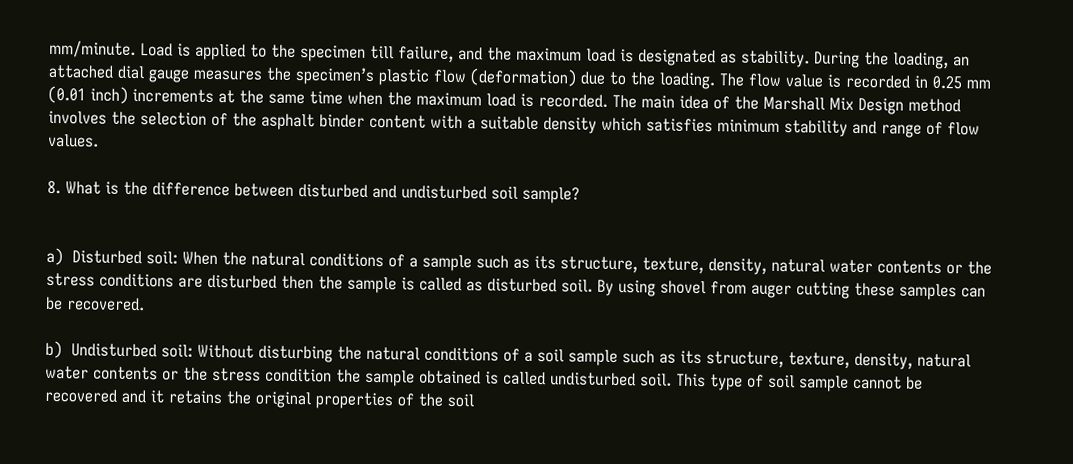mm/minute. Load is applied to the specimen till failure, and the maximum load is designated as stability. During the loading, an attached dial gauge measures the specimen’s plastic flow (deformation) due to the loading. The flow value is recorded in 0.25 mm (0.01 inch) increments at the same time when the maximum load is recorded. The main idea of the Marshall Mix Design method involves the selection of the asphalt binder content with a suitable density which satisfies minimum stability and range of flow values.

8. What is the difference between disturbed and undisturbed soil sample?


a)  Disturbed soil: When the natural conditions of a sample such as its structure, texture, density, natural water contents or the stress conditions are disturbed then the sample is called as disturbed soil. By using shovel from auger cutting these samples can be recovered.

b)  Undisturbed soil: Without disturbing the natural conditions of a soil sample such as its structure, texture, density, natural water contents or the stress condition the sample obtained is called undisturbed soil. This type of soil sample cannot be recovered and it retains the original properties of the soil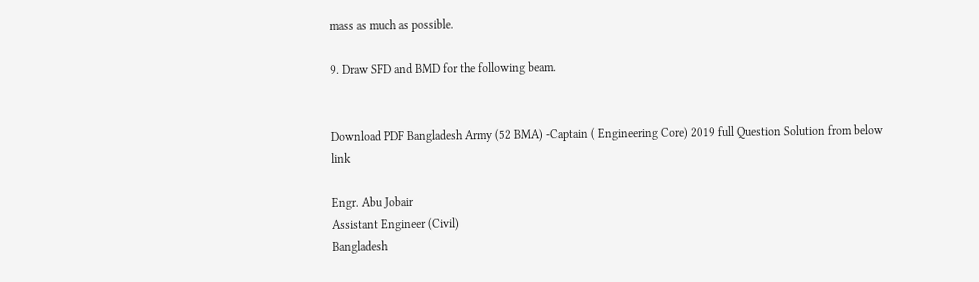mass as much as possible.

9. Draw SFD and BMD for the following beam.


Download PDF Bangladesh Army (52 BMA) -Captain ( Engineering Core) 2019 full Question Solution from below link

Engr. Abu Jobair
Assistant Engineer (Civil)
Bangladesh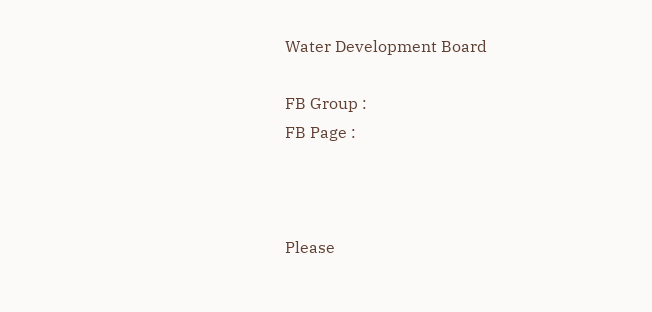Water Development Board

FB Group :
FB Page :



Please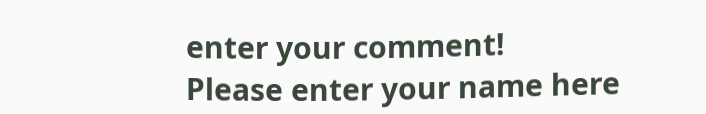enter your comment!
Please enter your name here